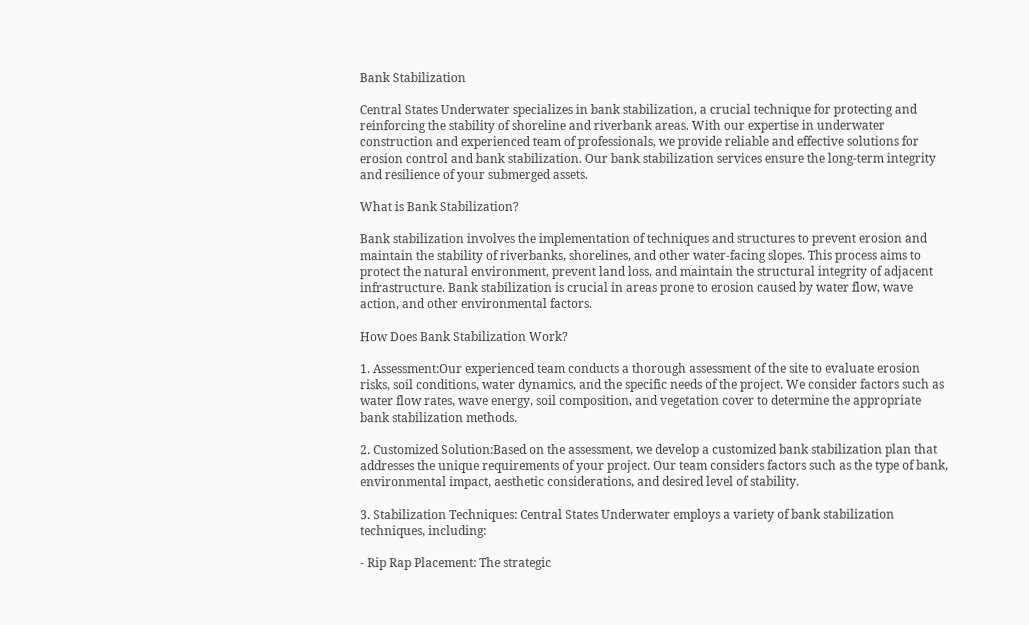Bank Stabilization

Central States Underwater specializes in bank stabilization, a crucial technique for protecting and reinforcing the stability of shoreline and riverbank areas. With our expertise in underwater construction and experienced team of professionals, we provide reliable and effective solutions for erosion control and bank stabilization. Our bank stabilization services ensure the long-term integrity and resilience of your submerged assets.

What is Bank Stabilization?

Bank stabilization involves the implementation of techniques and structures to prevent erosion and maintain the stability of riverbanks, shorelines, and other water-facing slopes. This process aims to protect the natural environment, prevent land loss, and maintain the structural integrity of adjacent infrastructure. Bank stabilization is crucial in areas prone to erosion caused by water flow, wave action, and other environmental factors.

How Does Bank Stabilization Work?

1. Assessment:Our experienced team conducts a thorough assessment of the site to evaluate erosion risks, soil conditions, water dynamics, and the specific needs of the project. We consider factors such as water flow rates, wave energy, soil composition, and vegetation cover to determine the appropriate bank stabilization methods.

2. Customized Solution:Based on the assessment, we develop a customized bank stabilization plan that addresses the unique requirements of your project. Our team considers factors such as the type of bank, environmental impact, aesthetic considerations, and desired level of stability.

3. Stabilization Techniques: Central States Underwater employs a variety of bank stabilization techniques, including:

- Rip Rap Placement: The strategic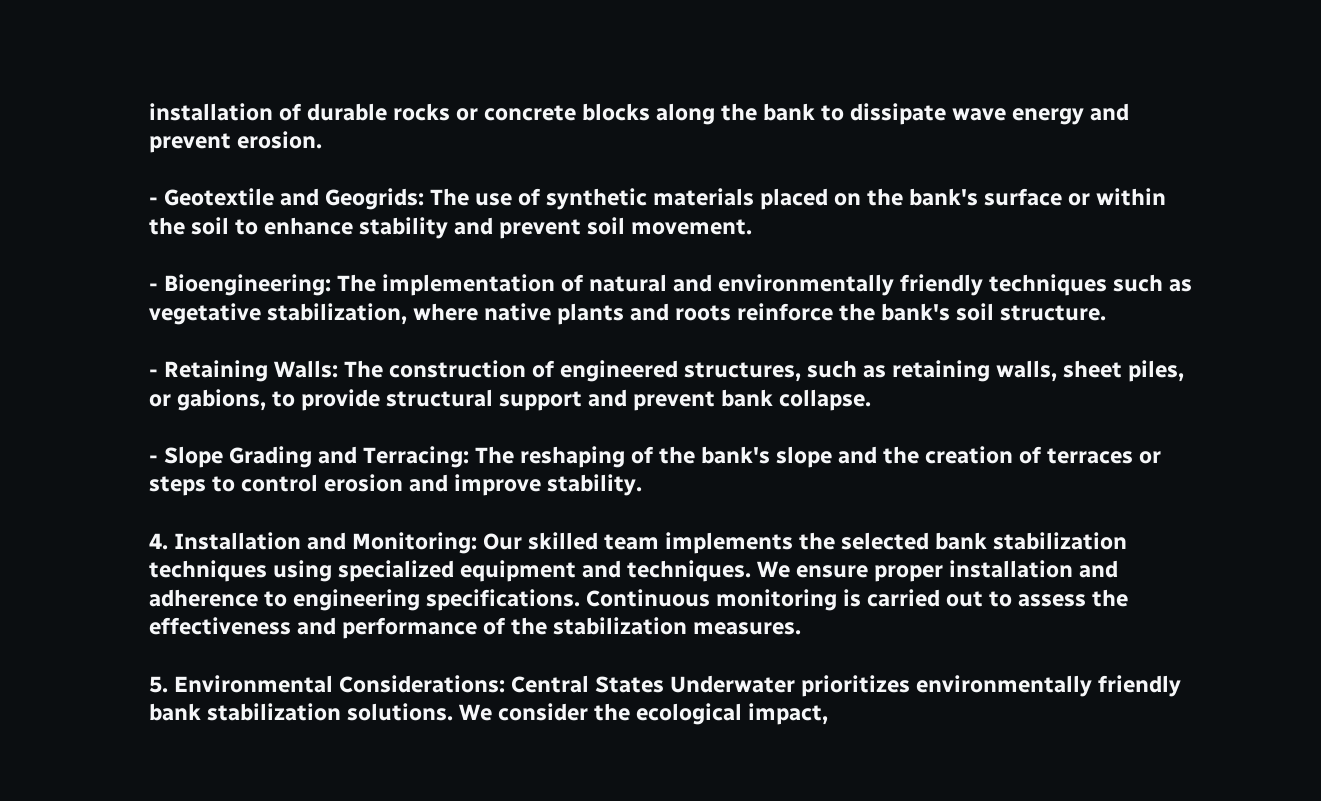installation of durable rocks or concrete blocks along the bank to dissipate wave energy and prevent erosion.

- Geotextile and Geogrids: The use of synthetic materials placed on the bank's surface or within the soil to enhance stability and prevent soil movement.

- Bioengineering: The implementation of natural and environmentally friendly techniques such as vegetative stabilization, where native plants and roots reinforce the bank's soil structure.

- Retaining Walls: The construction of engineered structures, such as retaining walls, sheet piles, or gabions, to provide structural support and prevent bank collapse.

- Slope Grading and Terracing: The reshaping of the bank's slope and the creation of terraces or steps to control erosion and improve stability.

4. Installation and Monitoring: Our skilled team implements the selected bank stabilization techniques using specialized equipment and techniques. We ensure proper installation and adherence to engineering specifications. Continuous monitoring is carried out to assess the effectiveness and performance of the stabilization measures.

5. Environmental Considerations: Central States Underwater prioritizes environmentally friendly bank stabilization solutions. We consider the ecological impact,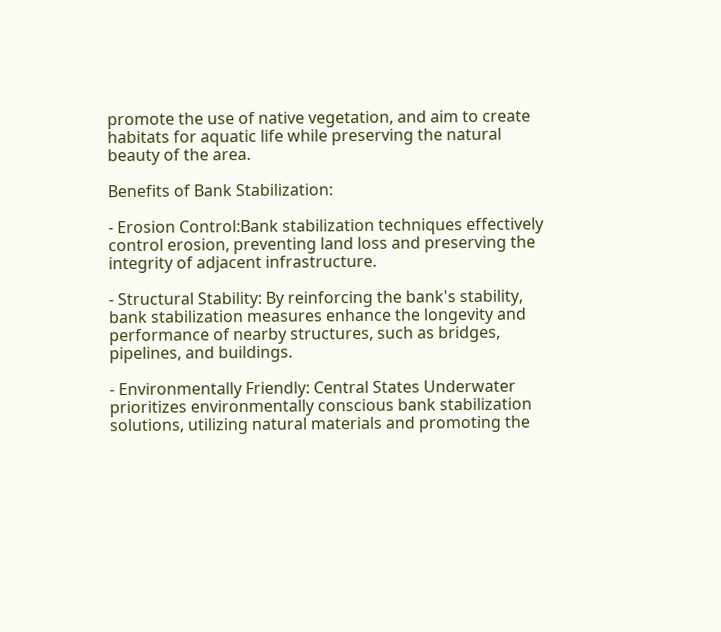promote the use of native vegetation, and aim to create habitats for aquatic life while preserving the natural beauty of the area.

Benefits of Bank Stabilization:

- Erosion Control:Bank stabilization techniques effectively control erosion, preventing land loss and preserving the integrity of adjacent infrastructure.

- Structural Stability: By reinforcing the bank's stability, bank stabilization measures enhance the longevity and performance of nearby structures, such as bridges, pipelines, and buildings.

- Environmentally Friendly: Central States Underwater prioritizes environmentally conscious bank stabilization solutions, utilizing natural materials and promoting the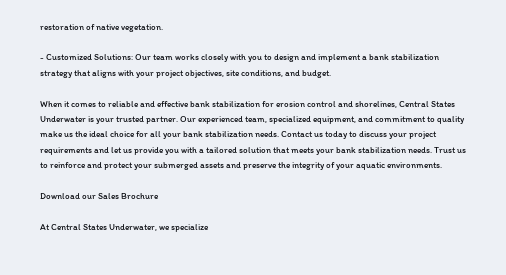restoration of native vegetation.

- Customized Solutions: Our team works closely with you to design and implement a bank stabilization strategy that aligns with your project objectives, site conditions, and budget.

When it comes to reliable and effective bank stabilization for erosion control and shorelines, Central States Underwater is your trusted partner. Our experienced team, specialized equipment, and commitment to quality make us the ideal choice for all your bank stabilization needs. Contact us today to discuss your project requirements and let us provide you with a tailored solution that meets your bank stabilization needs. Trust us to reinforce and protect your submerged assets and preserve the integrity of your aquatic environments.

Download our Sales Brochure

At Central States Underwater, we specialize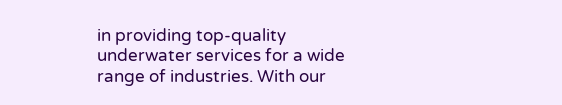in providing top-quality underwater services for a wide range of industries. With our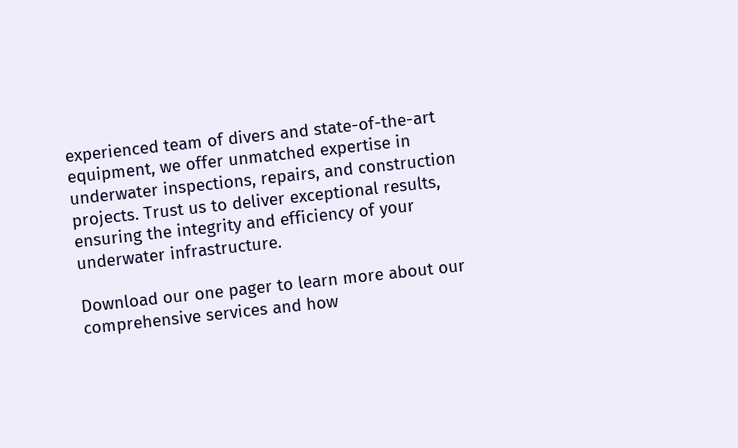experienced team of divers and state-of-the-art equipment, we offer unmatched expertise in underwater inspections, repairs, and construction projects. Trust us to deliver exceptional results, ensuring the integrity and efficiency of your underwater infrastructure.

Download our one pager to learn more about our comprehensive services and how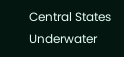Central States Underwater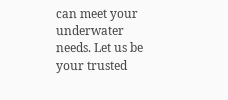can meet your underwater needs. Let us be your trusted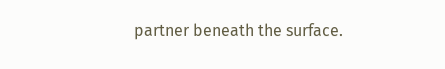partner beneath the surface.